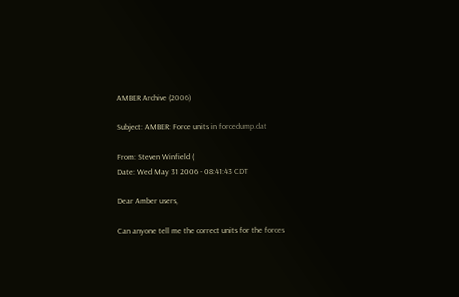AMBER Archive (2006)

Subject: AMBER: Force units in forcedump.dat

From: Steven Winfield (
Date: Wed May 31 2006 - 08:41:43 CDT

Dear Amber users,

Can anyone tell me the correct units for the forces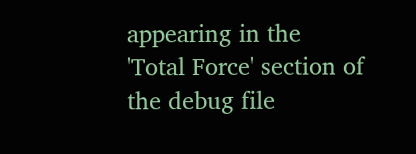appearing in the
'Total Force' section of the debug file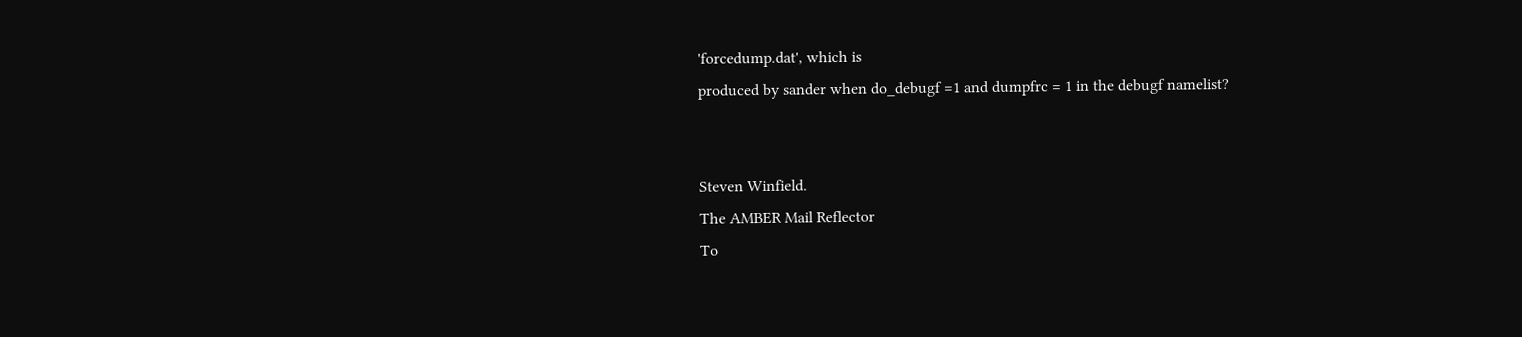'forcedump.dat', which is
produced by sander when do_debugf =1 and dumpfrc = 1 in the debugf namelist?


Steven Winfield.
The AMBER Mail Reflector
To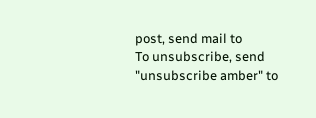post, send mail to
To unsubscribe, send "unsubscribe amber" to